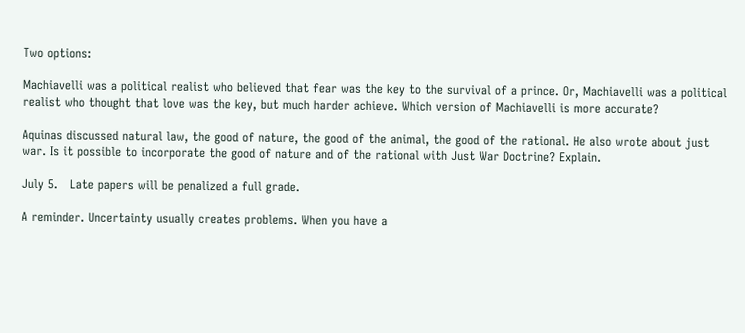Two options:

Machiavelli was a political realist who believed that fear was the key to the survival of a prince. Or, Machiavelli was a political realist who thought that love was the key, but much harder achieve. Which version of Machiavelli is more accurate?

Aquinas discussed natural law, the good of nature, the good of the animal, the good of the rational. He also wrote about just war. Is it possible to incorporate the good of nature and of the rational with Just War Doctrine? Explain.

July 5.   Late papers will be penalized a full grade.

A reminder. Uncertainty usually creates problems. When you have a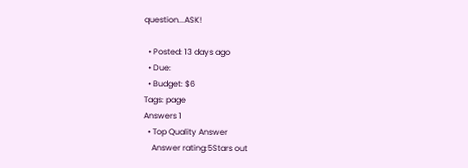question...ASK!

  • Posted: 13 days ago
  • Due:
  • Budget: $6
Tags: page
Answers 1
  • Top Quality Answer
    Answer rating:5Stars out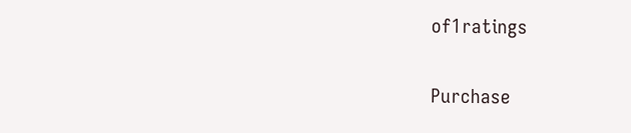of1ratings

Purchase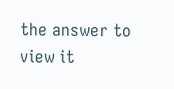the answer to view it